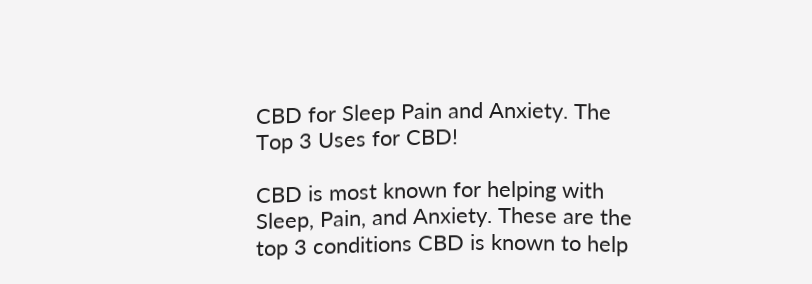CBD for Sleep Pain and Anxiety. The Top 3 Uses for CBD!

CBD is most known for helping with Sleep, Pain, and Anxiety. These are the top 3 conditions CBD is known to help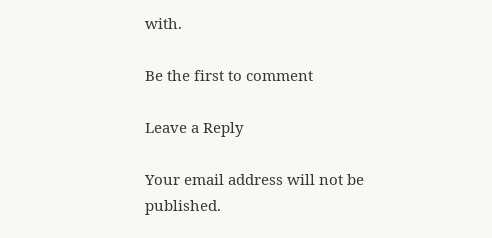with.

Be the first to comment

Leave a Reply

Your email address will not be published.